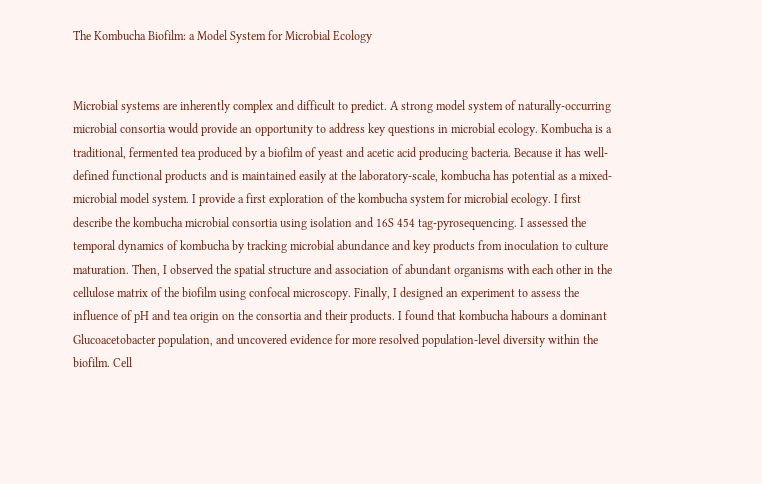The Kombucha Biofilm: a Model System for Microbial Ecology


Microbial systems are inherently complex and difficult to predict. A strong model system of naturally-occurring microbial consortia would provide an opportunity to address key questions in microbial ecology. Kombucha is a traditional, fermented tea produced by a biofilm of yeast and acetic acid producing bacteria. Because it has well-defined functional products and is maintained easily at the laboratory-scale, kombucha has potential as a mixed-microbial model system. I provide a first exploration of the kombucha system for microbial ecology. I first describe the kombucha microbial consortia using isolation and 16S 454 tag-pyrosequencing. I assessed the temporal dynamics of kombucha by tracking microbial abundance and key products from inoculation to culture maturation. Then, I observed the spatial structure and association of abundant organisms with each other in the cellulose matrix of the biofilm using confocal microscopy. Finally, I designed an experiment to assess the influence of pH and tea origin on the consortia and their products. I found that kombucha habours a dominant Glucoacetobacter population, and uncovered evidence for more resolved population-level diversity within the biofilm. Cell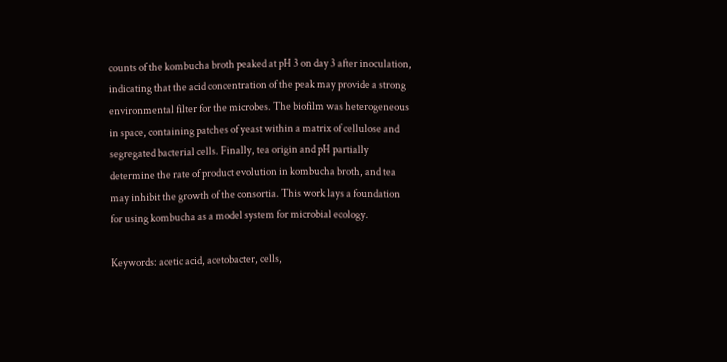counts of the kombucha broth peaked at pH 3 on day 3 after inoculation, indicating that the acid concentration of the peak may provide a strong environmental filter for the microbes. The biofilm was heterogeneous in space, containing patches of yeast within a matrix of cellulose and segregated bacterial cells. Finally, tea origin and pH partially determine the rate of product evolution in kombucha broth, and tea may inhibit the growth of the consortia. This work lays a foundation for using kombucha as a model system for microbial ecology.

Keywords: acetic acid, acetobacter, cells,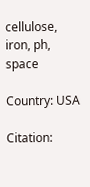cellulose, iron, ph, space

Country: USA

Citation: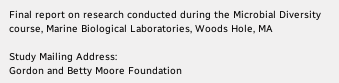Final report on research conducted during the Microbial Diversity course, Marine Biological Laboratories, Woods Hole, MA

Study Mailing Address:
Gordon and Betty Moore Foundation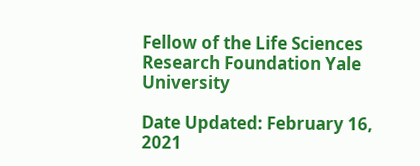Fellow of the Life Sciences Research Foundation Yale University

Date Updated: February 16, 2021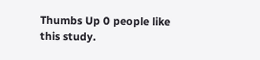Thumbs Up 0 people like this study.